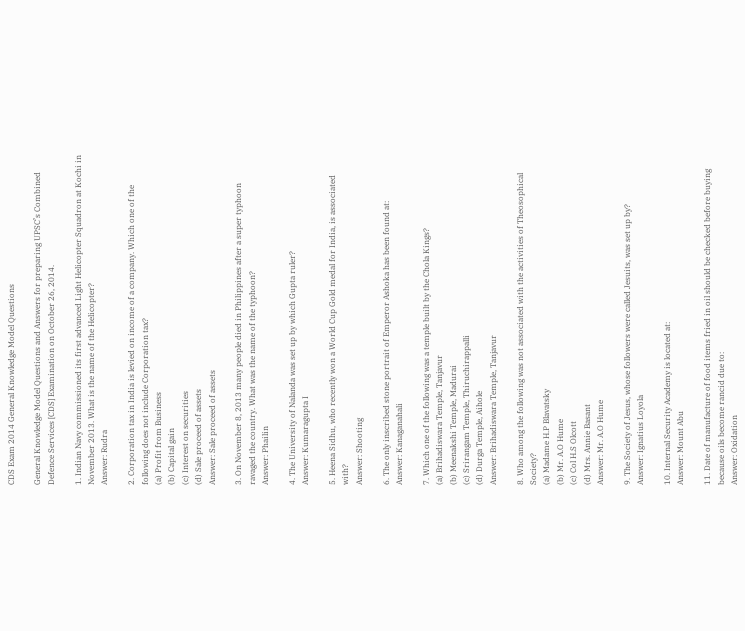CDS Exam 2014 General Knowledge Model Questions

General Knowledge Model Questions and Answers for preparing UPSC’s Combined Defence Services [CDS] Examination on October 26, 2014.

1. Indian Navy commissioned its first advanced Light Helicopter Squadron at Kochi in November 2013. What is the name of the Helicopter?
Answer: Rudra

2. Corporation tax in India is levied on income of a company. Which one of the following does not include Corporation tax?
(a) Profit from Business
(b) Capital gain
(c) Interest on securities
(d) Sale proceed of assets
Answer: Sale proceed of assets

3. On November 8, 2013 many people died in Philippines after a super typhoon ravaged the country. What was the name of the typhoon?
Answer: Phailin

4. The University of Nalanda was set up by which Gupta ruler?
Answer: Kumaragupta I

5. Heena Sidhu, who recently won a World Cup Gold medal for India, is associated with?
Answer: Shooting

6. The only inscribed stone portrait of Emperor Ashoka has been found at:
Answer: Kanaganahali

7. Which one of the following was a temple built by the Chola Kings?
(a) Brihadiswara Temple, Tanjavur
(b) Meenakshi Temple, Madurai
(c) Srirangam Temple, Thiruchirappalli
(d) Durga Temple, Aihole
Answer: Brihadiswara Temple, Tanjavur

8. Who among the following was not associated with the activities of Theosophical Society?
(a) Madame H.P Blavatsky
(b) Mr. A.O Hume
(c) Col H.S Olcott
(d) Mrs. Annie Basant
Answer: Mr. A.O Hume

9. The Society of Jesus, whose followers were called Jesuits, was set up by?
Answer: Ignatius Loyola

10. Internal Security Academy is located at:
Answer: Mount Abu

11. Date of manufacture of food items fried in oil should be checked before buying because oils become rancid due to:
Answer: Oxidation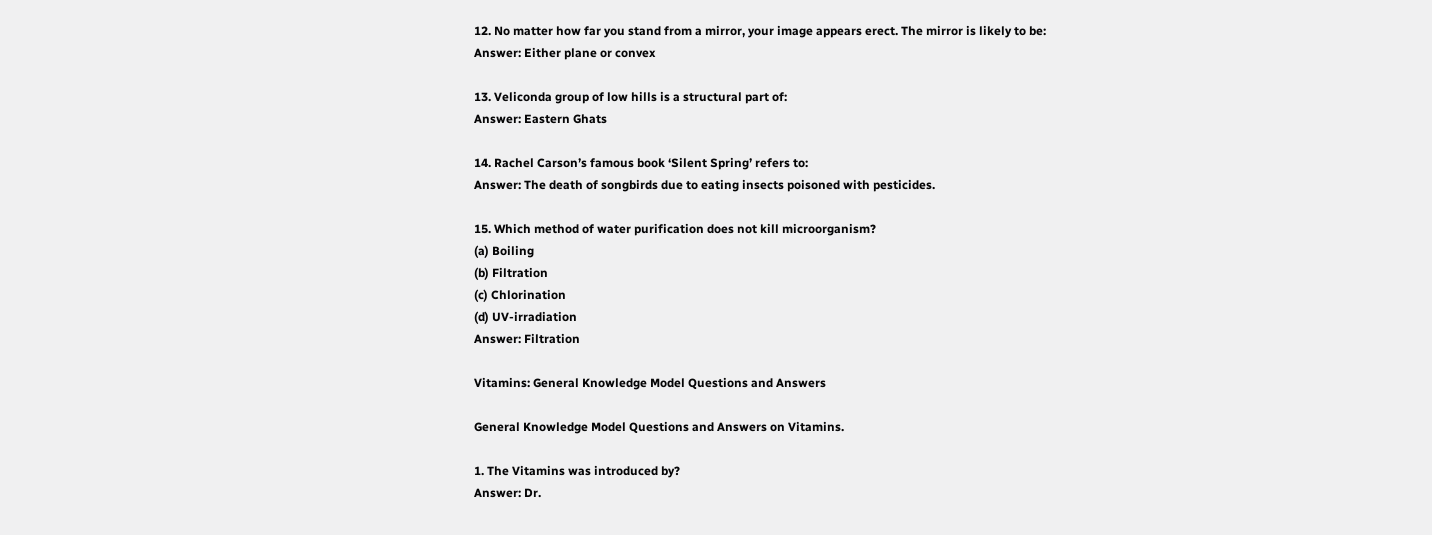12. No matter how far you stand from a mirror, your image appears erect. The mirror is likely to be:
Answer: Either plane or convex

13. Veliconda group of low hills is a structural part of:
Answer: Eastern Ghats

14. Rachel Carson’s famous book ‘Silent Spring’ refers to:
Answer: The death of songbirds due to eating insects poisoned with pesticides.

15. Which method of water purification does not kill microorganism?
(a) Boiling
(b) Filtration
(c) Chlorination
(d) UV-irradiation
Answer: Filtration

Vitamins: General Knowledge Model Questions and Answers

General Knowledge Model Questions and Answers on Vitamins.

1. The Vitamins was introduced by?
Answer: Dr.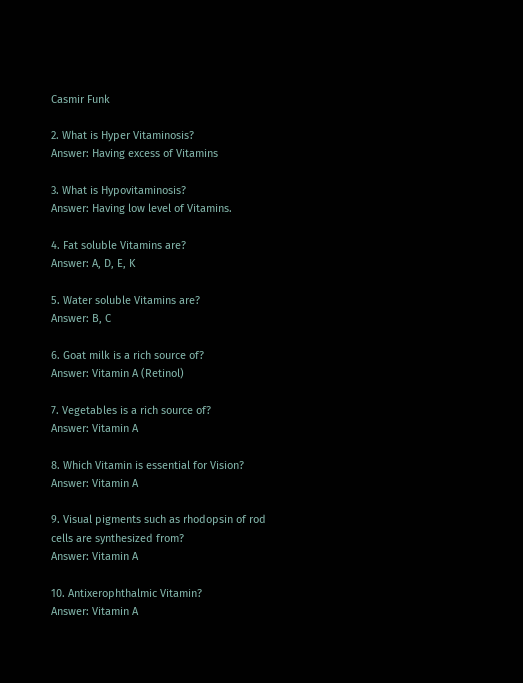Casmir Funk

2. What is Hyper Vitaminosis?
Answer: Having excess of Vitamins

3. What is Hypovitaminosis?
Answer: Having low level of Vitamins.

4. Fat soluble Vitamins are?
Answer: A, D, E, K

5. Water soluble Vitamins are?
Answer: B, C

6. Goat milk is a rich source of?
Answer: Vitamin A (Retinol)

7. Vegetables is a rich source of?
Answer: Vitamin A

8. Which Vitamin is essential for Vision?
Answer: Vitamin A

9. Visual pigments such as rhodopsin of rod cells are synthesized from?
Answer: Vitamin A

10. Antixerophthalmic Vitamin?
Answer: Vitamin A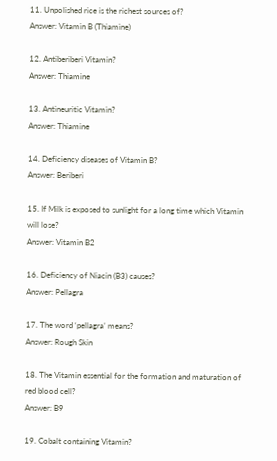11. Unpolished rice is the richest sources of?
Answer: Vitamin B (Thiamine)

12. Antiberiberi Vitamin?
Answer: Thiamine

13. Antineuritic Vitamin?
Answer: Thiamine

14. Deficiency diseases of Vitamin B?
Answer: Beriberi

15. If Milk is exposed to sunlight for a long time which Vitamin will lose?
Answer: Vitamin B2

16. Deficiency of Niacin (B3) causes?
Answer: Pellagra

17. The word ‘pellagra’ means?
Answer: Rough Skin

18. The Vitamin essential for the formation and maturation of red blood cell?
Answer: B9

19. Cobalt containing Vitamin?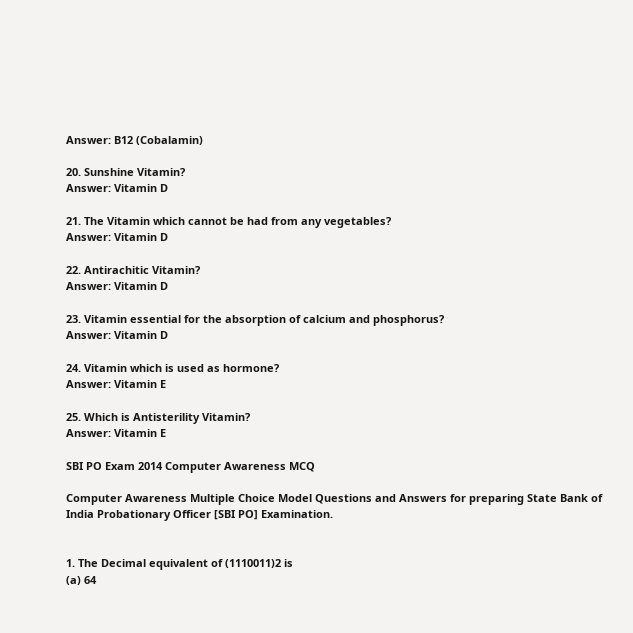Answer: B12 (Cobalamin)

20. Sunshine Vitamin?
Answer: Vitamin D

21. The Vitamin which cannot be had from any vegetables?
Answer: Vitamin D

22. Antirachitic Vitamin?
Answer: Vitamin D

23. Vitamin essential for the absorption of calcium and phosphorus?
Answer: Vitamin D

24. Vitamin which is used as hormone?
Answer: Vitamin E

25. Which is Antisterility Vitamin?
Answer: Vitamin E

SBI PO Exam 2014 Computer Awareness MCQ

Computer Awareness Multiple Choice Model Questions and Answers for preparing State Bank of India Probationary Officer [SBI PO] Examination.


1. The Decimal equivalent of (1110011)2 is
(a) 64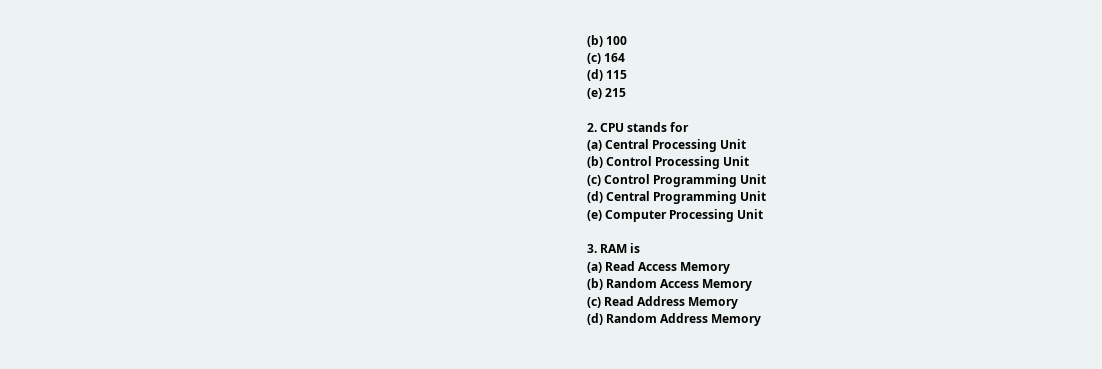(b) 100
(c) 164
(d) 115
(e) 215

2. CPU stands for
(a) Central Processing Unit
(b) Control Processing Unit
(c) Control Programming Unit
(d) Central Programming Unit
(e) Computer Processing Unit

3. RAM is
(a) Read Access Memory
(b) Random Access Memory
(c) Read Address Memory
(d) Random Address Memory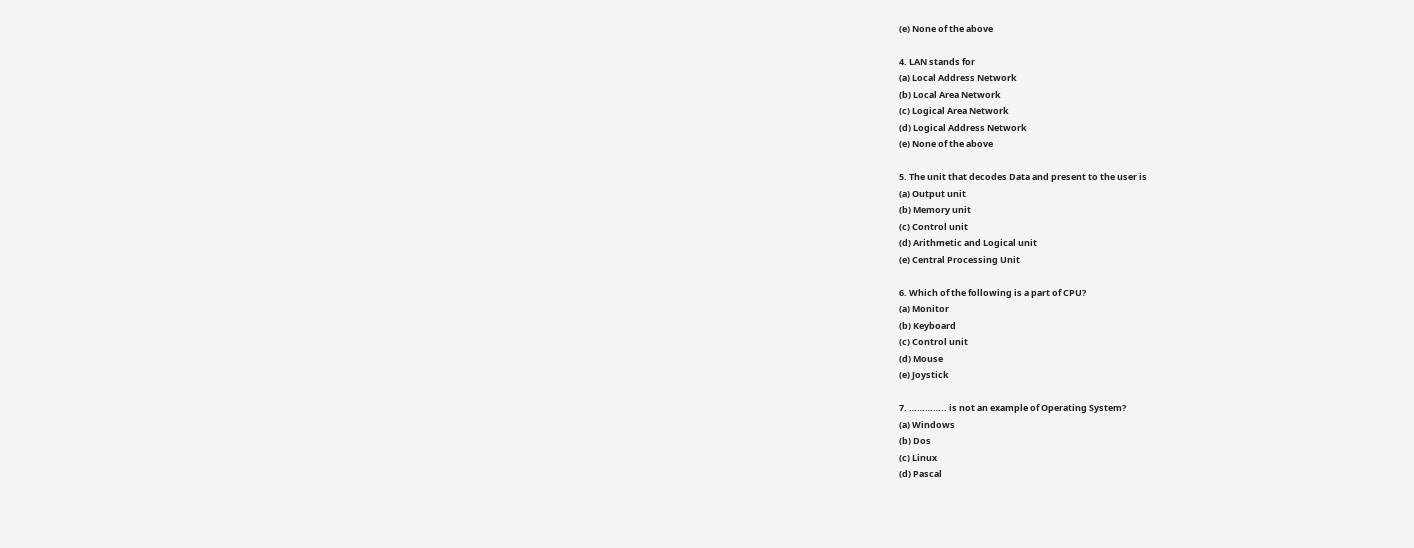(e) None of the above

4. LAN stands for
(a) Local Address Network
(b) Local Area Network
(c) Logical Area Network
(d) Logical Address Network
(e) None of the above

5. The unit that decodes Data and present to the user is
(a) Output unit
(b) Memory unit
(c) Control unit
(d) Arithmetic and Logical unit
(e) Central Processing Unit

6. Which of the following is a part of CPU?
(a) Monitor
(b) Keyboard
(c) Control unit
(d) Mouse
(e) Joystick

7. ………….. is not an example of Operating System?
(a) Windows
(b) Dos
(c) Linux
(d) Pascal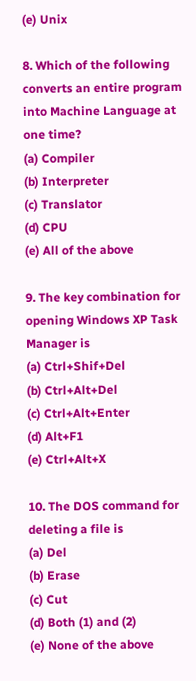(e) Unix

8. Which of the following converts an entire program into Machine Language at one time?
(a) Compiler
(b) Interpreter
(c) Translator
(d) CPU
(e) All of the above

9. The key combination for opening Windows XP Task Manager is
(a) Ctrl+Shif+Del
(b) Ctrl+Alt+Del
(c) Ctrl+Alt+Enter
(d) Alt+F1
(e) Ctrl+Alt+X

10. The DOS command for deleting a file is
(a) Del
(b) Erase
(c) Cut
(d) Both (1) and (2)
(e) None of the above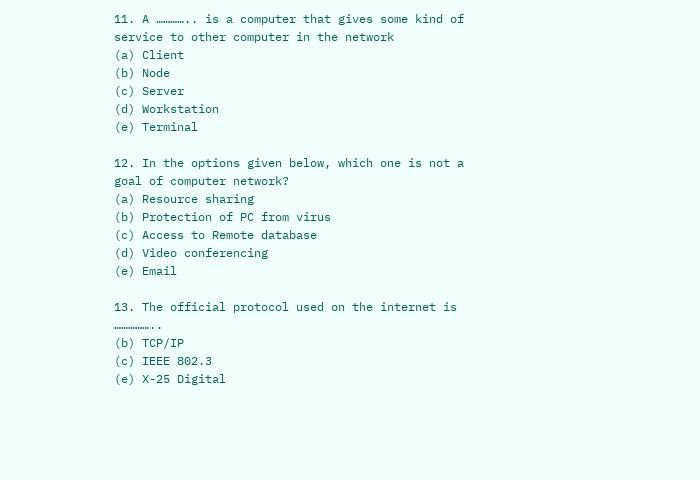11. A ………….. is a computer that gives some kind of service to other computer in the network
(a) Client
(b) Node
(c) Server
(d) Workstation
(e) Terminal

12. In the options given below, which one is not a goal of computer network?
(a) Resource sharing
(b) Protection of PC from virus
(c) Access to Remote database
(d) Video conferencing
(e) Email

13. The official protocol used on the internet is ……………..
(b) TCP/IP
(c) IEEE 802.3
(e) X-25 Digital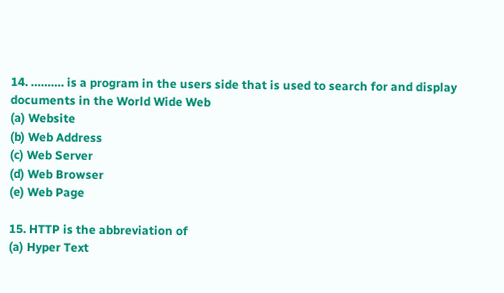14. ………. is a program in the users side that is used to search for and display documents in the World Wide Web
(a) Website
(b) Web Address
(c) Web Server
(d) Web Browser
(e) Web Page

15. HTTP is the abbreviation of
(a) Hyper Text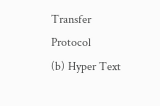Transfer Protocol
(b) Hyper Text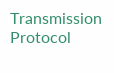Transmission Protocol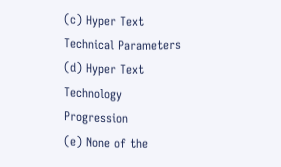(c) Hyper Text Technical Parameters
(d) Hyper Text Technology Progression
(e) None of the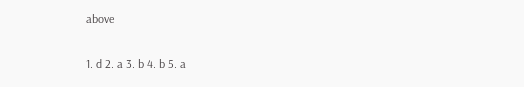above

1. d 2. a 3. b 4. b 5. a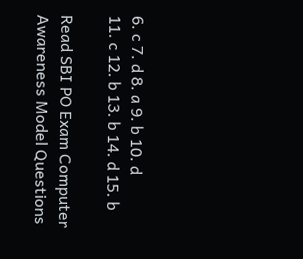6. c 7. d 8. a 9. b 10. d
11. c 12. b 13. b 14. d 15. b

Read SBI PO Exam Computer Awareness Model Questions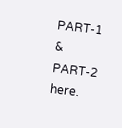PART-1 & PART-2 here.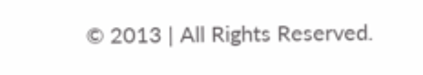© 2013 | All Rights Reserved.